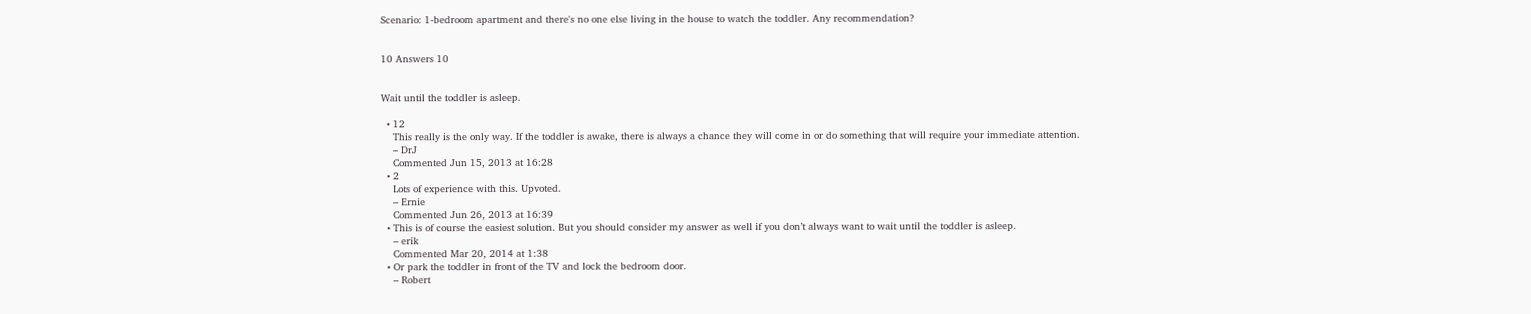Scenario: 1-bedroom apartment and there's no one else living in the house to watch the toddler. Any recommendation?


10 Answers 10


Wait until the toddler is asleep.

  • 12
    This really is the only way. If the toddler is awake, there is always a chance they will come in or do something that will require your immediate attention.
    – DrJ
    Commented Jun 15, 2013 at 16:28
  • 2
    Lots of experience with this. Upvoted.
    – Ernie
    Commented Jun 26, 2013 at 16:39
  • This is of course the easiest solution. But you should consider my answer as well if you don’t always want to wait until the toddler is asleep.
    – erik
    Commented Mar 20, 2014 at 1:38
  • Or park the toddler in front of the TV and lock the bedroom door.
    – Robert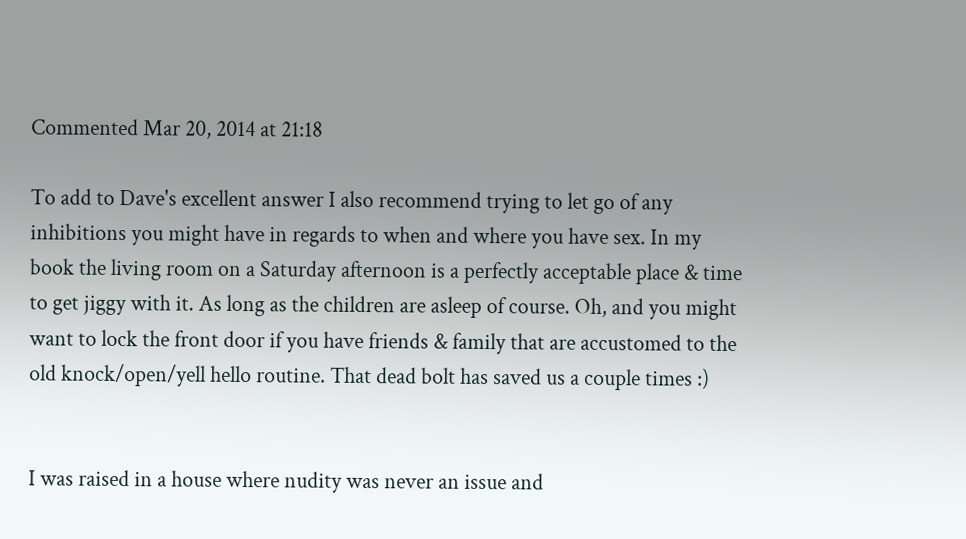Commented Mar 20, 2014 at 21:18

To add to Dave's excellent answer I also recommend trying to let go of any inhibitions you might have in regards to when and where you have sex. In my book the living room on a Saturday afternoon is a perfectly acceptable place & time to get jiggy with it. As long as the children are asleep of course. Oh, and you might want to lock the front door if you have friends & family that are accustomed to the old knock/open/yell hello routine. That dead bolt has saved us a couple times :)


I was raised in a house where nudity was never an issue and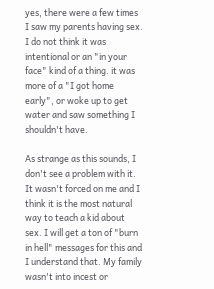yes, there were a few times I saw my parents having sex. I do not think it was intentional or an "in your face" kind of a thing. it was more of a "I got home early", or woke up to get water and saw something I shouldn't have.

As strange as this sounds, I don't see a problem with it. It wasn't forced on me and I think it is the most natural way to teach a kid about sex. I will get a ton of "burn in hell" messages for this and I understand that. My family wasn't into incest or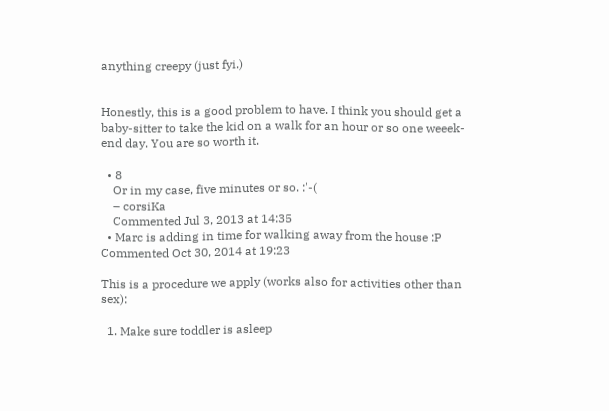anything creepy (just fyi.)


Honestly, this is a good problem to have. I think you should get a baby-sitter to take the kid on a walk for an hour or so one weeek-end day. You are so worth it.

  • 8
    Or in my case, five minutes or so. :'-(
    – corsiKa
    Commented Jul 3, 2013 at 14:35
  • Marc is adding in time for walking away from the house :P Commented Oct 30, 2014 at 19:23

This is a procedure we apply (works also for activities other than sex):

  1. Make sure toddler is asleep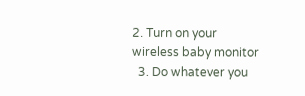2. Turn on your wireless baby monitor
  3. Do whatever you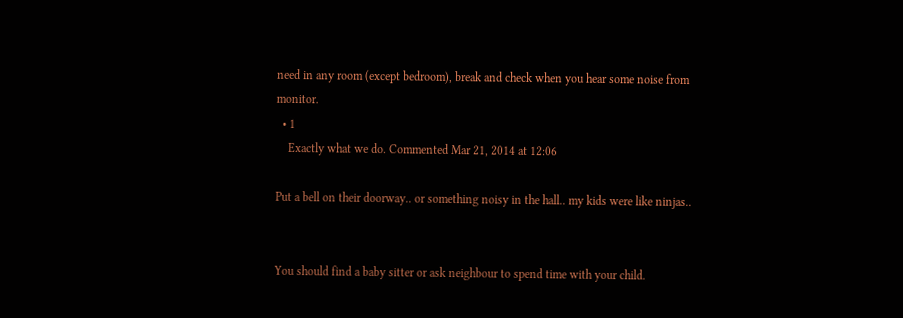need in any room (except bedroom), break and check when you hear some noise from monitor.
  • 1
    Exactly what we do. Commented Mar 21, 2014 at 12:06

Put a bell on their doorway.. or something noisy in the hall.. my kids were like ninjas..


You should find a baby sitter or ask neighbour to spend time with your child.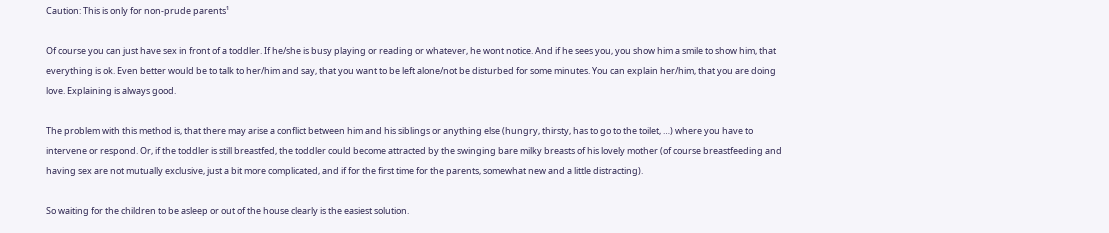Caution: This is only for non-prude parents¹

Of course you can just have sex in front of a toddler. If he/she is busy playing or reading or whatever, he wont notice. And if he sees you, you show him a smile to show him, that everything is ok. Even better would be to talk to her/him and say, that you want to be left alone/not be disturbed for some minutes. You can explain her/him, that you are doing love. Explaining is always good.

The problem with this method is, that there may arise a conflict between him and his siblings or anything else (hungry, thirsty, has to go to the toilet, …) where you have to intervene or respond. Or, if the toddler is still breastfed, the toddler could become attracted by the swinging bare milky breasts of his lovely mother (of course breastfeeding and having sex are not mutually exclusive, just a bit more complicated, and if for the first time for the parents, somewhat new and a little distracting).

So waiting for the children to be asleep or out of the house clearly is the easiest solution.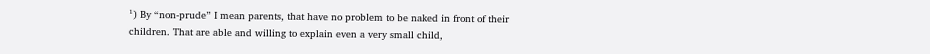¹) By “non-prude” I mean parents, that have no problem to be naked in front of their children. That are able and willing to explain even a very small child,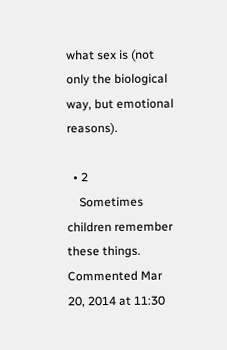what sex is (not only the biological way, but emotional reasons).

  • 2
    Sometimes children remember these things. Commented Mar 20, 2014 at 11:30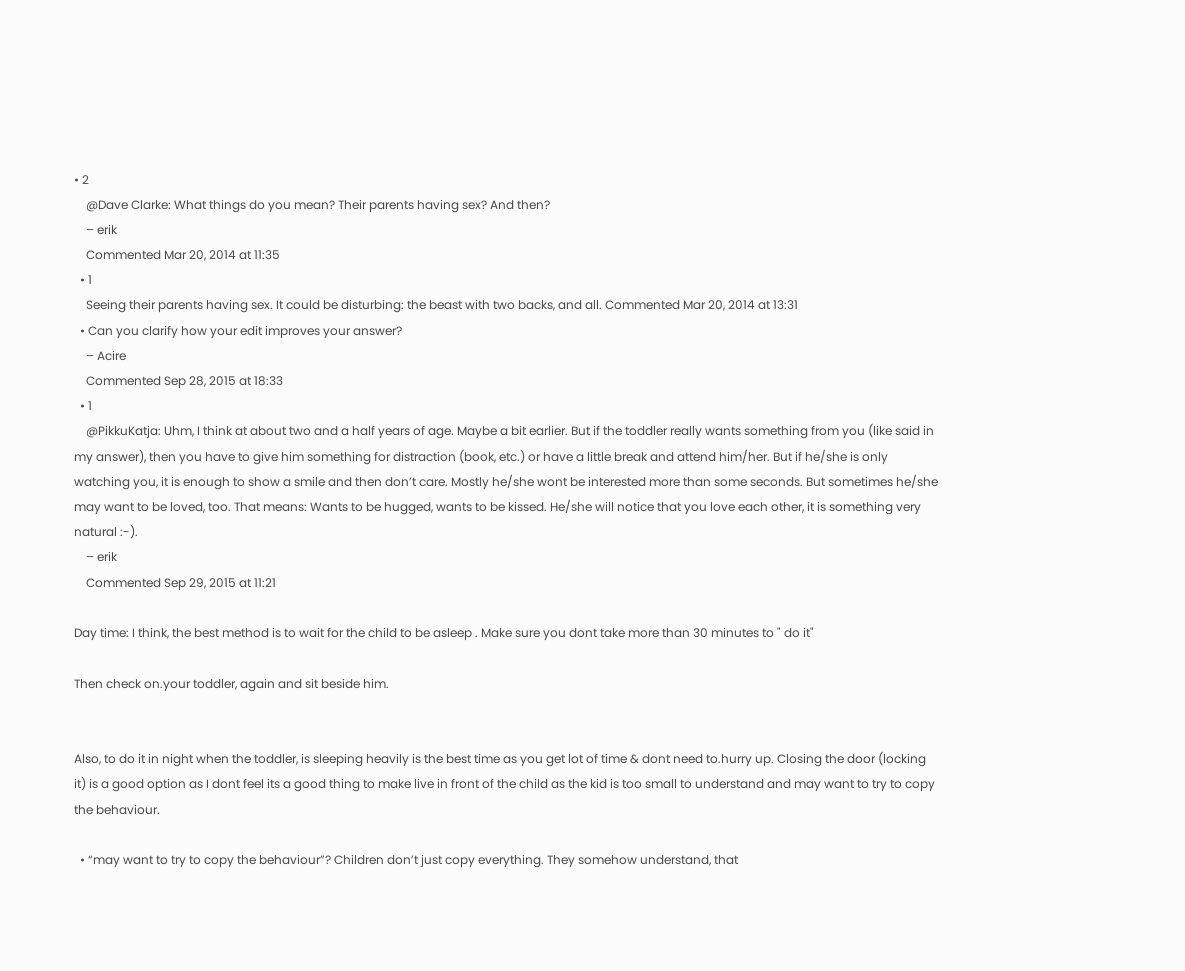• 2
    @Dave Clarke: What things do you mean? Their parents having sex? And then?
    – erik
    Commented Mar 20, 2014 at 11:35
  • 1
    Seeing their parents having sex. It could be disturbing: the beast with two backs, and all. Commented Mar 20, 2014 at 13:31
  • Can you clarify how your edit improves your answer?
    – Acire
    Commented Sep 28, 2015 at 18:33
  • 1
    @PikkuKatja: Uhm, I think at about two and a half years of age. Maybe a bit earlier. But if the toddler really wants something from you (like said in my answer), then you have to give him something for distraction (book, etc.) or have a little break and attend him/her. But if he/she is only watching you, it is enough to show a smile and then don’t care. Mostly he/she wont be interested more than some seconds. But sometimes he/she may want to be loved, too. That means: Wants to be hugged, wants to be kissed. He/she will notice that you love each other, it is something very natural :-).
    – erik
    Commented Sep 29, 2015 at 11:21

Day time: I think, the best method is to wait for the child to be asleep . Make sure you dont take more than 30 minutes to " do it"

Then check on.your toddler, again and sit beside him.


Also, to do it in night when the toddler, is sleeping heavily is the best time as you get lot of time & dont need to.hurry up. Closing the door (locking it) is a good option as I dont feel its a good thing to make live in front of the child as the kid is too small to understand and may want to try to copy the behaviour.

  • “may want to try to copy the behaviour”? Children don’t just copy everything. They somehow understand, that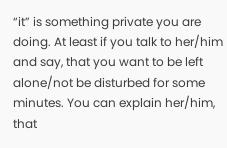“it” is something private you are doing. At least if you talk to her/him and say, that you want to be left alone/not be disturbed for some minutes. You can explain her/him, that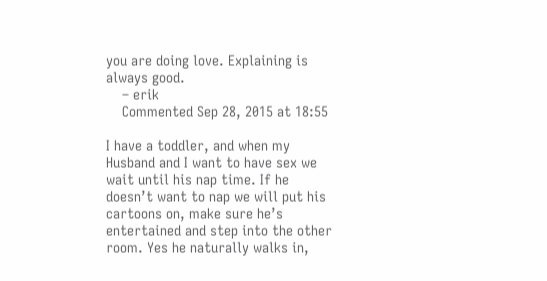you are doing love. Explaining is always good.
    – erik
    Commented Sep 28, 2015 at 18:55

I have a toddler, and when my Husband and I want to have sex we wait until his nap time. If he doesn’t want to nap we will put his cartoons on, make sure he’s entertained and step into the other room. Yes he naturally walks in,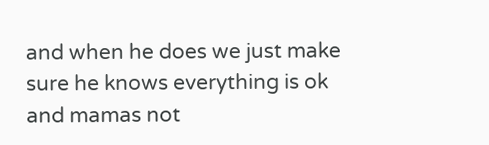and when he does we just make sure he knows everything is ok and mamas not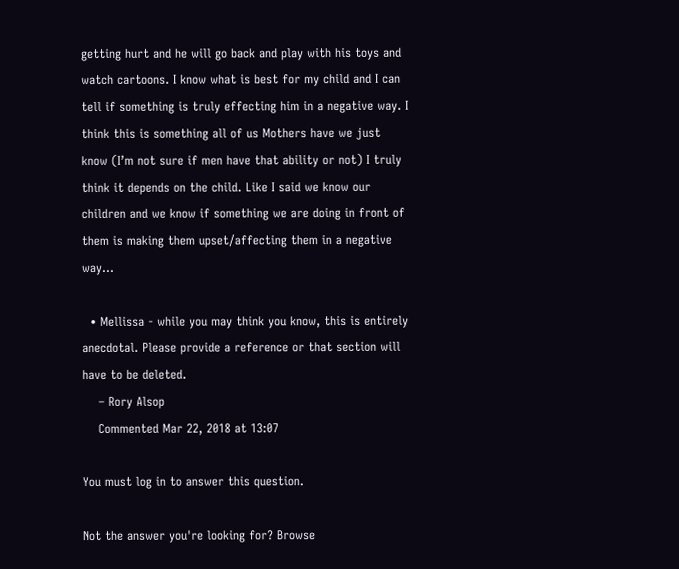getting hurt and he will go back and play with his toys and watch cartoons. I know what is best for my child and I can tell if something is truly effecting him in a negative way. I think this is something all of us Mothers have we just know (I’m not sure if men have that ability or not) I truly think it depends on the child. Like I said we know our children and we know if something we are doing in front of them is making them upset/affecting them in a negative way...

  • Mellissa - while you may think you know, this is entirely anecdotal. Please provide a reference or that section will have to be deleted.
    – Rory Alsop
    Commented Mar 22, 2018 at 13:07

You must log in to answer this question.

Not the answer you're looking for? Browse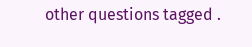other questions tagged .